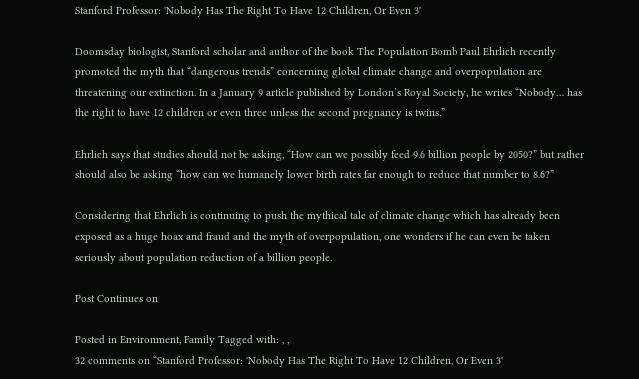Stanford Professor: 'Nobody Has The Right To Have 12 Children, Or Even 3'

Doomsday biologist, Stanford scholar and author of the book The Population Bomb Paul Ehrlich recently promoted the myth that “dangerous trends” concerning global climate change and overpopulation are threatening our extinction. In a January 9 article published by London’s Royal Society, he writes “Nobody… has the right to have 12 children or even three unless the second pregnancy is twins.”

Ehrlich says that studies should not be asking, “How can we possibly feed 9.6 billion people by 2050?” but rather should also be asking “how can we humanely lower birth rates far enough to reduce that number to 8.6?”

Considering that Ehrlich is continuing to push the mythical tale of climate change which has already been exposed as a huge hoax and fraud and the myth of overpopulation, one wonders if he can even be taken seriously about population reduction of a billion people.

Post Continues on

Posted in Environment, Family Tagged with: , ,
32 comments on “Stanford Professor: 'Nobody Has The Right To Have 12 Children, Or Even 3'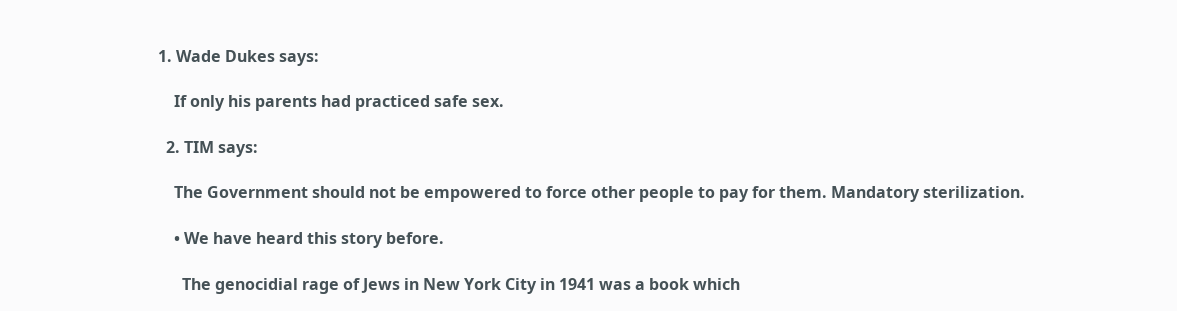1. Wade Dukes says:

    If only his parents had practiced safe sex.

  2. TIM says:

    The Government should not be empowered to force other people to pay for them. Mandatory sterilization.

    • We have heard this story before.

      The genocidial rage of Jews in New York City in 1941 was a book which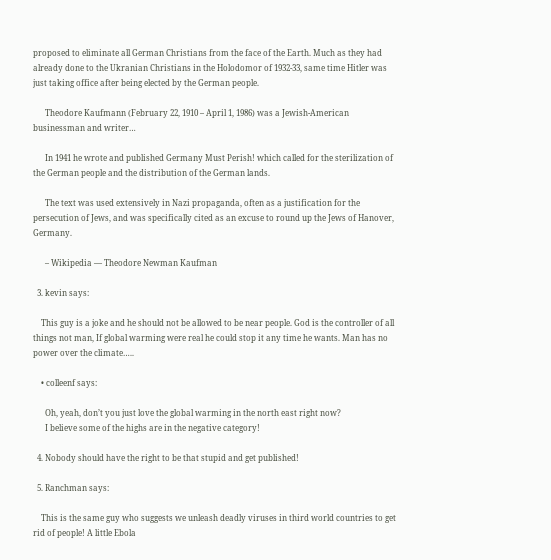proposed to eliminate all German Christians from the face of the Earth. Much as they had already done to the Ukranian Christians in the Holodomor of 1932-33, same time Hitler was just taking office after being elected by the German people.

      Theodore Kaufmann (February 22, 1910 – April 1, 1986) was a Jewish-American businessman and writer…

      In 1941 he wrote and published Germany Must Perish! which called for the sterilization of the German people and the distribution of the German lands.

      The text was used extensively in Nazi propaganda, often as a justification for the persecution of Jews, and was specifically cited as an excuse to round up the Jews of Hanover, Germany.

      – Wikipedia — Theodore Newman Kaufman

  3. kevin says:

    This guy is a joke and he should not be allowed to be near people. God is the controller of all things not man, If global warming were real he could stop it any time he wants. Man has no power over the climate…..

    • colleenf says:

      Oh, yeah, don’t you just love the global warming in the north east right now?
      I believe some of the highs are in the negative category!

  4. Nobody should have the right to be that stupid and get published!

  5. Ranchman says:

    This is the same guy who suggests we unleash deadly viruses in third world countries to get rid of people! A little Ebola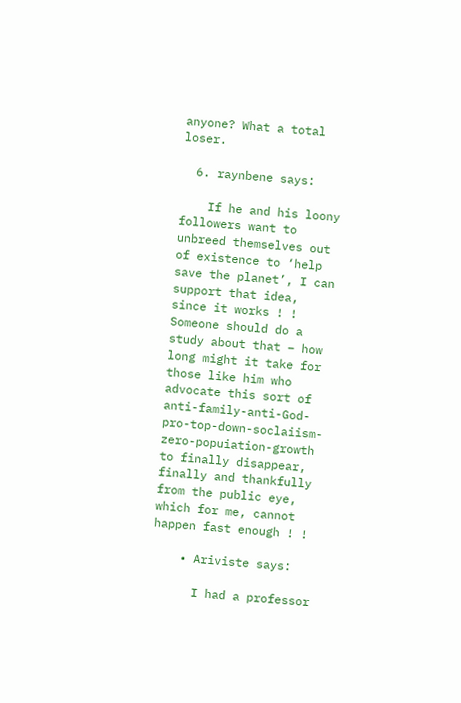anyone? What a total loser.

  6. raynbene says:

    If he and his loony followers want to unbreed themselves out of existence to ‘help save the planet’, I can support that idea, since it works ! ! Someone should do a study about that – how long might it take for those like him who advocate this sort of anti-family-anti-God-pro-top-down-soclaiism-zero-popuiation-growth to finally disappear, finally and thankfully from the public eye, which for me, cannot happen fast enough ! !

    • Ariviste says:

      I had a professor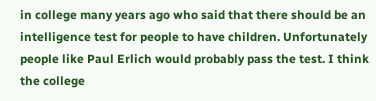in college many years ago who said that there should be an intelligence test for people to have children. Unfortunately people like Paul Erlich would probably pass the test. I think the college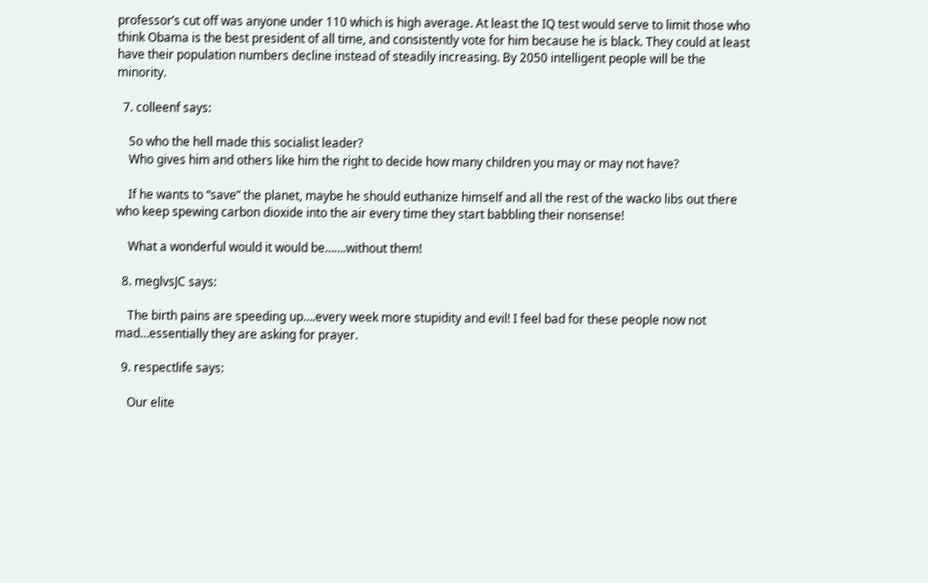professor’s cut off was anyone under 110 which is high average. At least the IQ test would serve to limit those who think Obama is the best president of all time, and consistently vote for him because he is black. They could at least have their population numbers decline instead of steadily increasing. By 2050 intelligent people will be the minority.

  7. colleenf says:

    So who the hell made this socialist leader?
    Who gives him and others like him the right to decide how many children you may or may not have?

    If he wants to “save” the planet, maybe he should euthanize himself and all the rest of the wacko libs out there who keep spewing carbon dioxide into the air every time they start babbling their nonsense!

    What a wonderful would it would be…….without them!

  8. meglvsJC says:

    The birth pains are speeding up….every week more stupidity and evil! I feel bad for these people now not mad…essentially they are asking for prayer.

  9. respectlife says:

    Our elite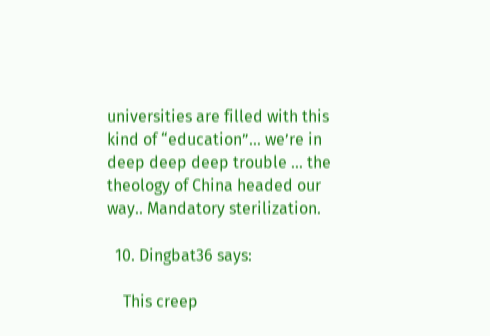universities are filled with this kind of “education”… we’re in deep deep deep trouble … the theology of China headed our way.. Mandatory sterilization.

  10. Dingbat36 says:

    This creep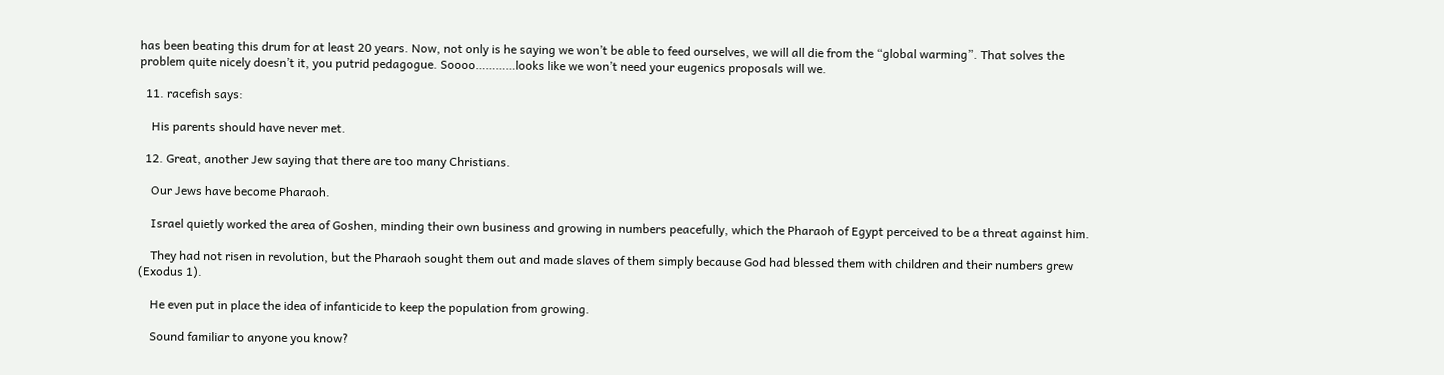has been beating this drum for at least 20 years. Now, not only is he saying we won’t be able to feed ourselves, we will all die from the “global warming”. That solves the problem quite nicely doesn’t it, you putrid pedagogue. Soooo…………looks like we won’t need your eugenics proposals will we.

  11. racefish says:

    His parents should have never met.

  12. Great, another Jew saying that there are too many Christians.

    Our Jews have become Pharaoh.

    Israel quietly worked the area of Goshen, minding their own business and growing in numbers peacefully, which the Pharaoh of Egypt perceived to be a threat against him.

    They had not risen in revolution, but the Pharaoh sought them out and made slaves of them simply because God had blessed them with children and their numbers grew (Exodus 1).

    He even put in place the idea of infanticide to keep the population from growing.

    Sound familiar to anyone you know?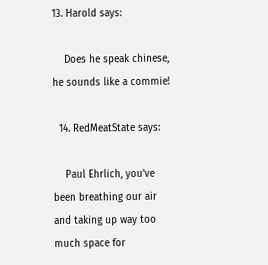13. Harold says:

    Does he speak chinese, he sounds like a commie!

  14. RedMeatState says:

    Paul Ehrlich, you’ve been breathing our air and taking up way too much space for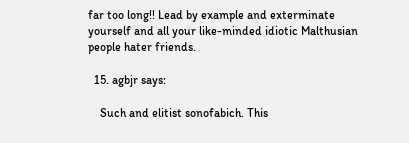far too long!! Lead by example and exterminate yourself and all your like-minded idiotic Malthusian people hater friends.

  15. agbjr says:

    Such and elitist sonofabich. This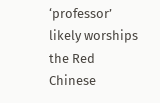‘professor’ likely worships the Red Chinese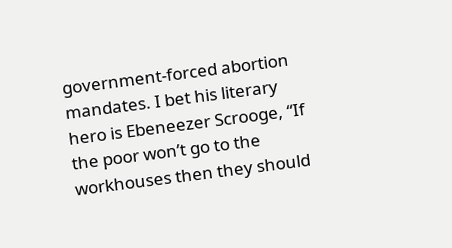government-forced abortion mandates. I bet his literary hero is Ebeneezer Scrooge, “If the poor won’t go to the workhouses then they should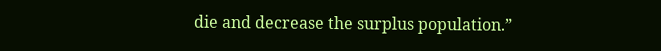die and decrease the surplus population.”